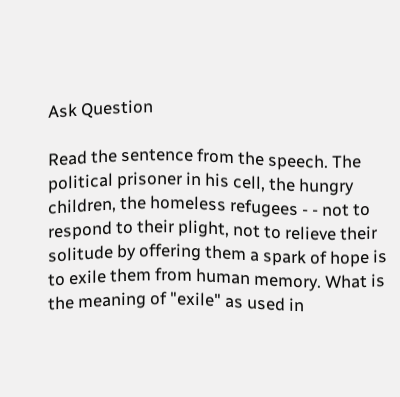Ask Question

Read the sentence from the speech. The political prisoner in his cell, the hungry children, the homeless refugees - - not to respond to their plight, not to relieve their solitude by offering them a spark of hope is to exile them from human memory. What is the meaning of "exile" as used in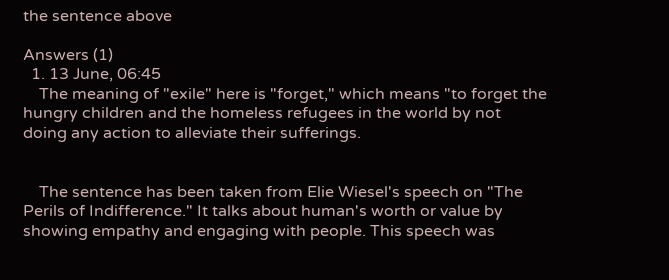the sentence above

Answers (1)
  1. 13 June, 06:45
    The meaning of "exile" here is "forget," which means "to forget the hungry children and the homeless refugees in the world by not doing any action to alleviate their sufferings.


    The sentence has been taken from Elie Wiesel's speech on "The Perils of Indifference." It talks about human's worth or value by showing empathy and engaging with people. This speech was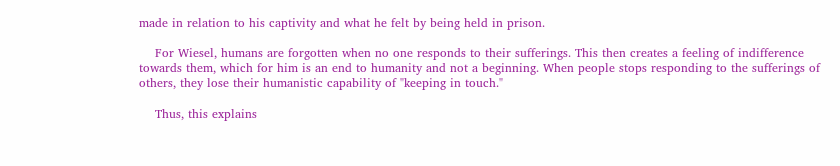made in relation to his captivity and what he felt by being held in prison.

    For Wiesel, humans are forgotten when no one responds to their sufferings. This then creates a feeling of indifference towards them, which for him is an end to humanity and not a beginning. When people stops responding to the sufferings of others, they lose their humanistic capability of "keeping in touch."

    Thus, this explains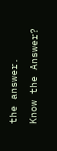the answer.
Know the Answer?